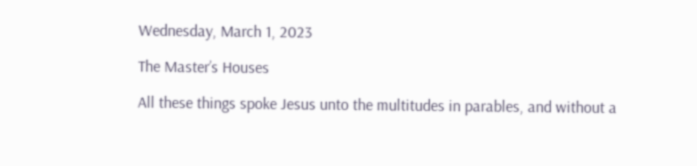Wednesday, March 1, 2023

The Master’s Houses

All these things spoke Jesus unto the multitudes in parables, and without a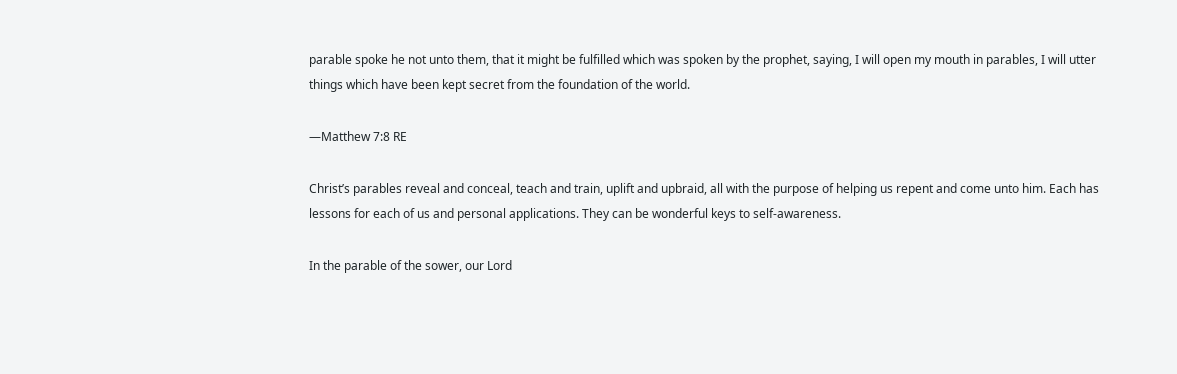parable spoke he not unto them, that it might be fulfilled which was spoken by the prophet, saying, I will open my mouth in parables, I will utter things which have been kept secret from the foundation of the world.

—Matthew 7:8 RE

Christ’s parables reveal and conceal, teach and train, uplift and upbraid, all with the purpose of helping us repent and come unto him. Each has lessons for each of us and personal applications. They can be wonderful keys to self-awareness.

In the parable of the sower, our Lord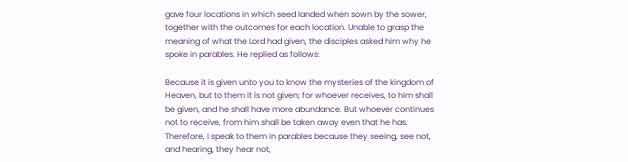gave four locations in which seed landed when sown by the sower, together with the outcomes for each location. Unable to grasp the meaning of what the Lord had given, the disciples asked him why he spoke in parables. He replied as follows:

Because it is given unto you to know the mysteries of the kingdom of Heaven, but to them it is not given; for whoever receives, to him shall be given, and he shall have more abundance. But whoever continues not to receive, from him shall be taken away even that he has. Therefore, I speak to them in parables because they seeing, see not, and hearing, they hear not,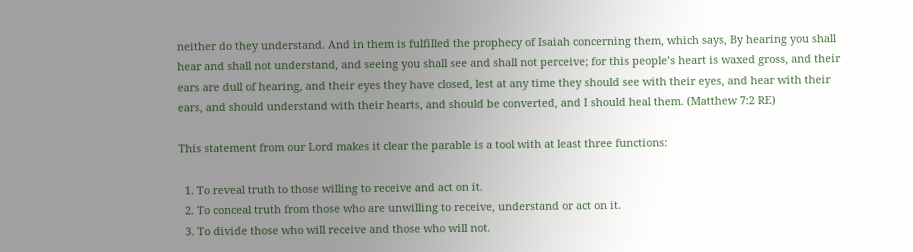neither do they understand. And in them is fulfilled the prophecy of Isaiah concerning them, which says, By hearing you shall hear and shall not understand, and seeing you shall see and shall not perceive; for this people’s heart is waxed gross, and their ears are dull of hearing, and their eyes they have closed, lest at any time they should see with their eyes, and hear with their ears, and should understand with their hearts, and should be converted, and I should heal them. (Matthew 7:2 RE)

This statement from our Lord makes it clear the parable is a tool with at least three functions:

  1. To reveal truth to those willing to receive and act on it.
  2. To conceal truth from those who are unwilling to receive, understand or act on it.
  3. To divide those who will receive and those who will not.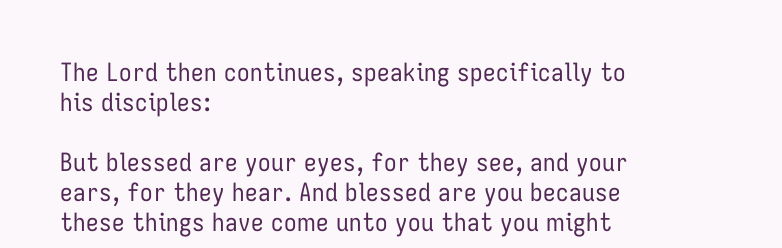The Lord then continues, speaking specifically to his disciples:

But blessed are your eyes, for they see, and your ears, for they hear. And blessed are you because these things have come unto you that you might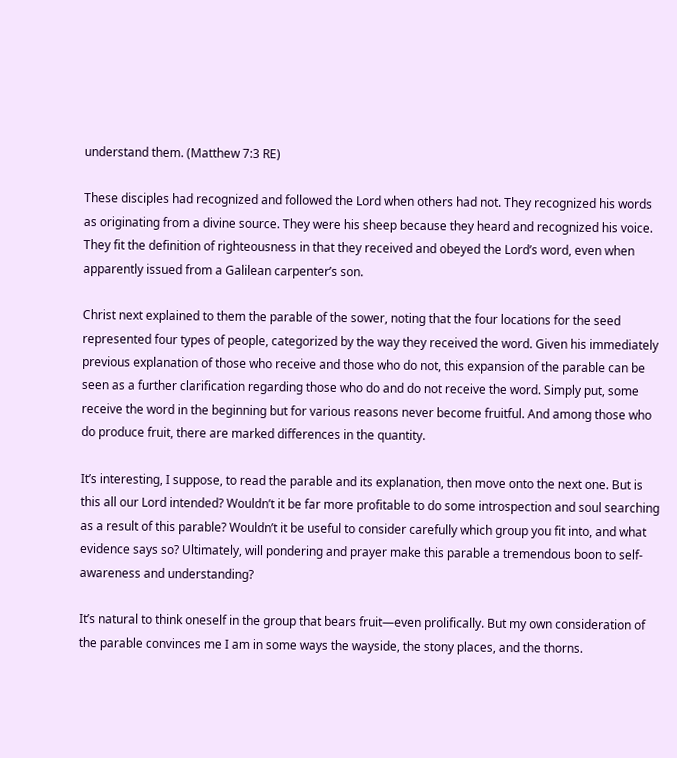understand them. (Matthew 7:3 RE)

These disciples had recognized and followed the Lord when others had not. They recognized his words as originating from a divine source. They were his sheep because they heard and recognized his voice. They fit the definition of righteousness in that they received and obeyed the Lord’s word, even when apparently issued from a Galilean carpenter’s son.

Christ next explained to them the parable of the sower, noting that the four locations for the seed represented four types of people, categorized by the way they received the word. Given his immediately previous explanation of those who receive and those who do not, this expansion of the parable can be seen as a further clarification regarding those who do and do not receive the word. Simply put, some receive the word in the beginning but for various reasons never become fruitful. And among those who do produce fruit, there are marked differences in the quantity.

It’s interesting, I suppose, to read the parable and its explanation, then move onto the next one. But is this all our Lord intended? Wouldn’t it be far more profitable to do some introspection and soul searching as a result of this parable? Wouldn’t it be useful to consider carefully which group you fit into, and what evidence says so? Ultimately, will pondering and prayer make this parable a tremendous boon to self-awareness and understanding?

It’s natural to think oneself in the group that bears fruit—even prolifically. But my own consideration of the parable convinces me I am in some ways the wayside, the stony places, and the thorns.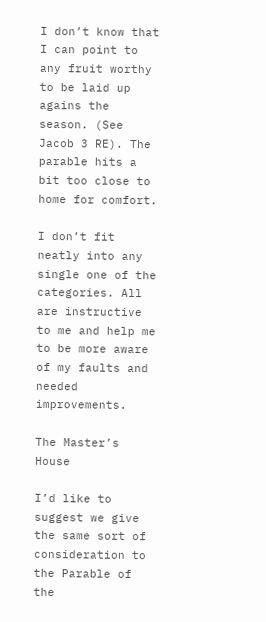I don’t know that I can point to any fruit worthy to be laid up agains the season. (See Jacob 3 RE). The parable hits a bit too close to home for comfort.

I don’t fit neatly into any single one of the categories. All are instructive to me and help me to be more aware of my faults and needed improvements.

The Master’s House

I’d like to suggest we give the same sort of consideration to the Parable of the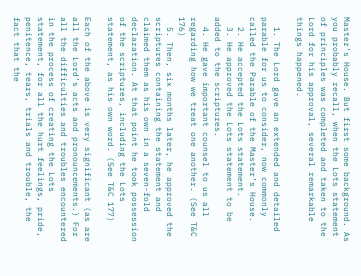Master’s House. But first some background. As you probably recall, when the Lots statement of principles was completed and taken to the Lord for his approval, several remarkable things happened.

  1. The Lord gave an extended and detailed parable for us to consider, now commonly called the Parable of the Master’s House.
  2. He accepted the Lots statement.
  3. He approved the Lots statement to be added to the scriptures.
  4. He gave important counsel to us all regarding how we treat one another. (See T&C 176)
  5. Then, six months later, he approved the scriptures containing the statement and claimed them as his own in a seven-fold declaration. At that point he took possession of the scriptures, including the Lots statement, as his own word. (See T&C 177)

Each of the above is very significant (as are all the Lord’s acts and pronouncements.) For all the difficulties and troubles encountered in the process of creating the Lots statement, for all the hurt feelings, pride, penitence, tears, trials and trouble, the fact that the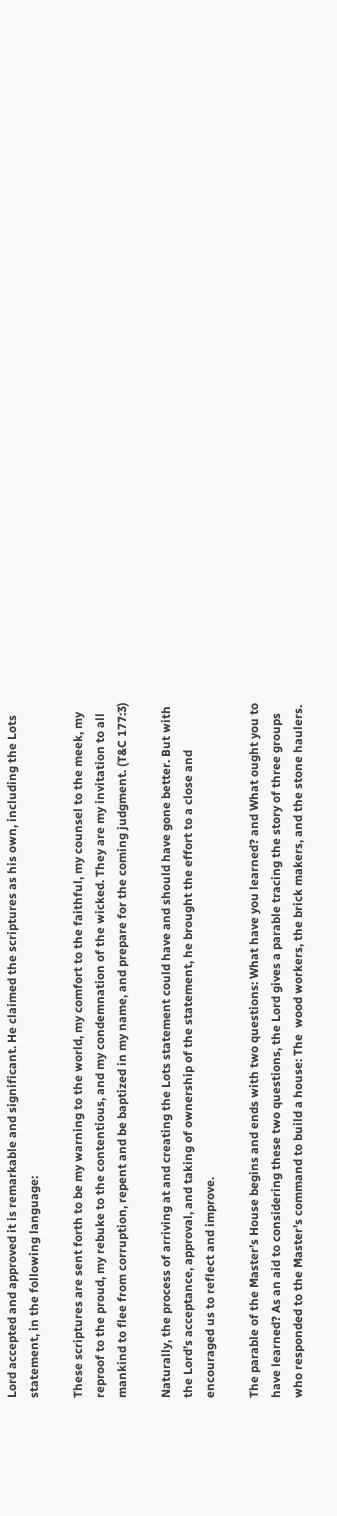Lord accepted and approved it is remarkable and significant. He claimed the scriptures as his own, including the Lots statement, in the following language:

These scriptures are sent forth to be my warning to the world, my comfort to the faithful, my counsel to the meek, my reproof to the proud, my rebuke to the contentious, and my condemnation of the wicked. They are my invitation to all mankind to flee from corruption, repent and be baptized in my name, and prepare for the coming judgment. (T&C 177:3)

Naturally, the process of arriving at and creating the Lots statement could have and should have gone better. But with the Lord’s acceptance, approval, and taking of ownership of the statement, he brought the effort to a close and encouraged us to reflect and improve.

The parable of the Master’s House begins and ends with two questions: What have you learned? and What ought you to have learned? As an aid to considering these two questions, the Lord gives a parable tracing the story of three groups who responded to the Master’s command to build a house: The  wood workers, the brick makers, and the stone haulers.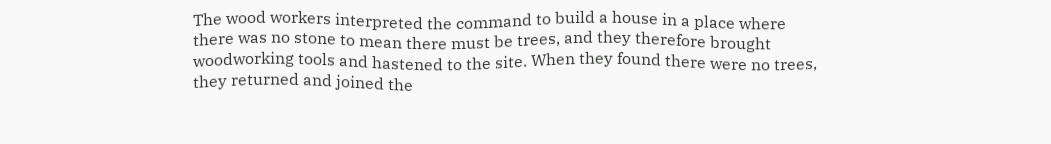The wood workers interpreted the command to build a house in a place where there was no stone to mean there must be trees, and they therefore brought woodworking tools and hastened to the site. When they found there were no trees, they returned and joined the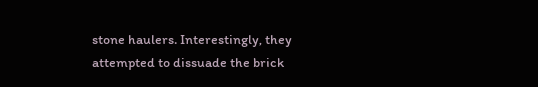stone haulers. Interestingly, they attempted to dissuade the brick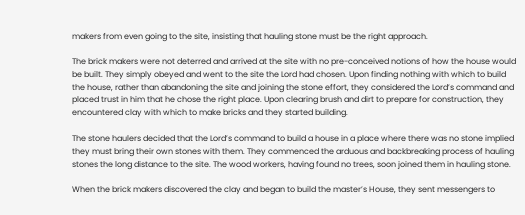makers from even going to the site, insisting that hauling stone must be the right approach.

The brick makers were not deterred and arrived at the site with no pre-conceived notions of how the house would be built. They simply obeyed and went to the site the Lord had chosen. Upon finding nothing with which to build the house, rather than abandoning the site and joining the stone effort, they considered the Lord’s command and placed trust in him that he chose the right place. Upon clearing brush and dirt to prepare for construction, they encountered clay with which to make bricks and they started building.

The stone haulers decided that the Lord’s command to build a house in a place where there was no stone implied they must bring their own stones with them. They commenced the arduous and backbreaking process of hauling stones the long distance to the site. The wood workers, having found no trees, soon joined them in hauling stone.

When the brick makers discovered the clay and began to build the master’s House, they sent messengers to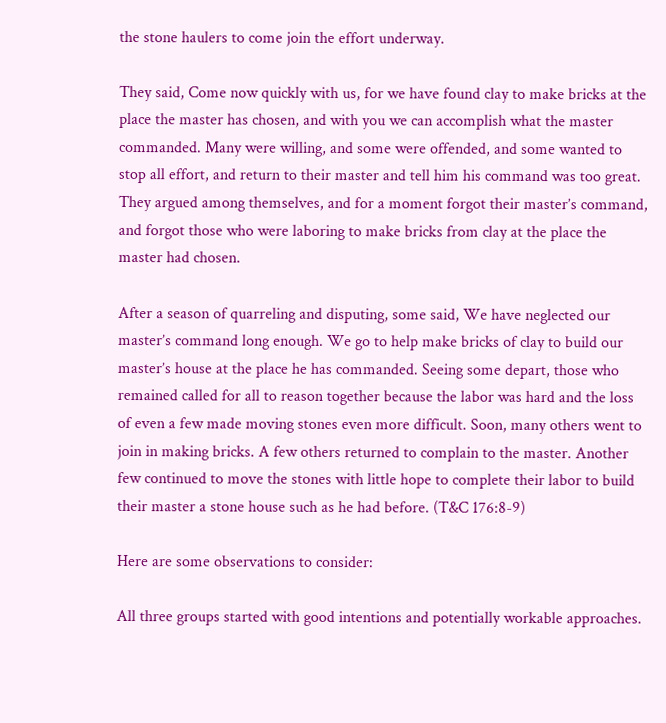the stone haulers to come join the effort underway.

They said, Come now quickly with us, for we have found clay to make bricks at the place the master has chosen, and with you we can accomplish what the master commanded. Many were willing, and some were offended, and some wanted to stop all effort, and return to their master and tell him his command was too great. They argued among themselves, and for a moment forgot their master’s command, and forgot those who were laboring to make bricks from clay at the place the master had chosen.

After a season of quarreling and disputing, some said, We have neglected our master’s command long enough. We go to help make bricks of clay to build our master’s house at the place he has commanded. Seeing some depart, those who remained called for all to reason together because the labor was hard and the loss of even a few made moving stones even more difficult. Soon, many others went to join in making bricks. A few others returned to complain to the master. Another few continued to move the stones with little hope to complete their labor to build their master a stone house such as he had before. (T&C 176:8-9)

Here are some observations to consider:

All three groups started with good intentions and potentially workable approaches.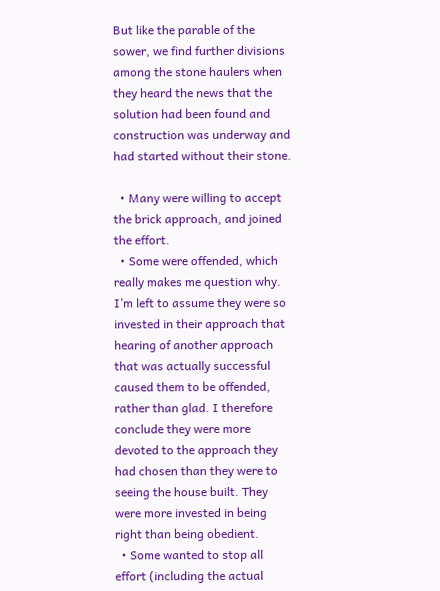But like the parable of the sower, we find further divisions among the stone haulers when they heard the news that the solution had been found and construction was underway and had started without their stone.

  • Many were willing to accept the brick approach, and joined the effort.
  • Some were offended, which really makes me question why. I’m left to assume they were so invested in their approach that hearing of another approach that was actually successful caused them to be offended, rather than glad. I therefore conclude they were more devoted to the approach they had chosen than they were to seeing the house built. They were more invested in being right than being obedient.
  • Some wanted to stop all effort (including the actual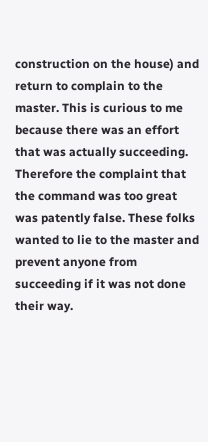construction on the house) and return to complain to the master. This is curious to me because there was an effort that was actually succeeding. Therefore the complaint that the command was too great was patently false. These folks wanted to lie to the master and prevent anyone from succeeding if it was not done their way.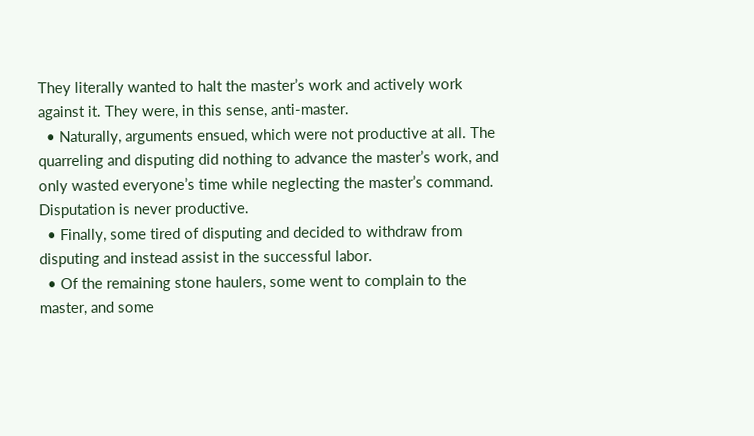They literally wanted to halt the master’s work and actively work against it. They were, in this sense, anti-master.
  • Naturally, arguments ensued, which were not productive at all. The quarreling and disputing did nothing to advance the master’s work, and only wasted everyone’s time while neglecting the master’s command. Disputation is never productive.
  • Finally, some tired of disputing and decided to withdraw from disputing and instead assist in the successful labor.
  • Of the remaining stone haulers, some went to complain to the master, and some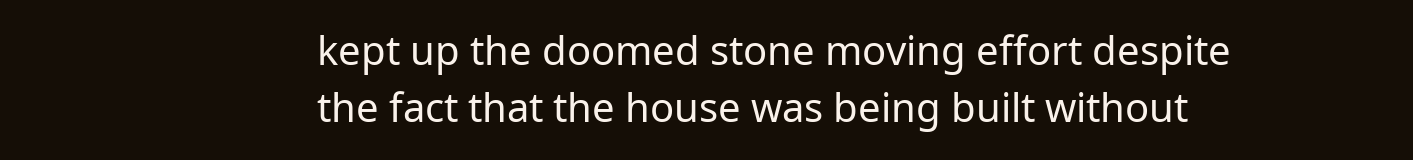kept up the doomed stone moving effort despite the fact that the house was being built without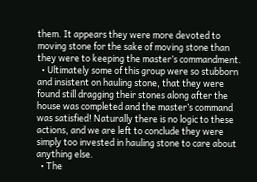them. It appears they were more devoted to moving stone for the sake of moving stone than they were to keeping the master’s commandment.
  • Ultimately some of this group were so stubborn and insistent on hauling stone, that they were found still dragging their stones along after the house was completed and the master’s command was satisfied! Naturally there is no logic to these actions, and we are left to conclude they were simply too invested in hauling stone to care about anything else.
  • The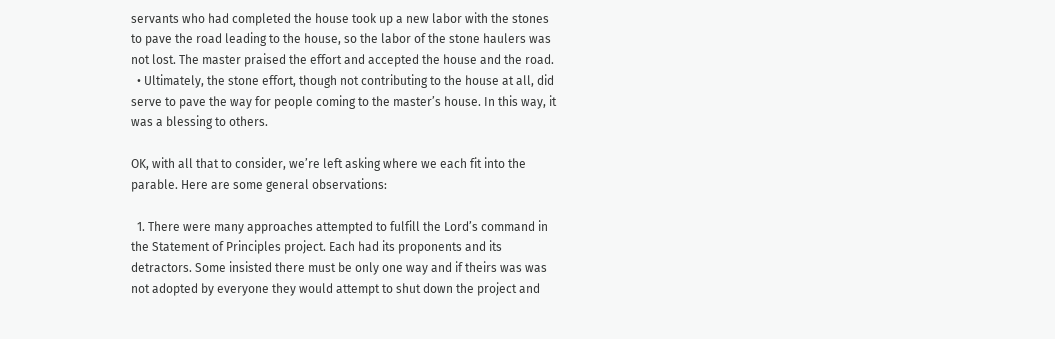servants who had completed the house took up a new labor with the stones to pave the road leading to the house, so the labor of the stone haulers was not lost. The master praised the effort and accepted the house and the road.
  • Ultimately, the stone effort, though not contributing to the house at all, did serve to pave the way for people coming to the master’s house. In this way, it was a blessing to others.

OK, with all that to consider, we’re left asking where we each fit into the parable. Here are some general observations:

  1. There were many approaches attempted to fulfill the Lord’s command in the Statement of Principles project. Each had its proponents and its detractors. Some insisted there must be only one way and if theirs was was not adopted by everyone they would attempt to shut down the project and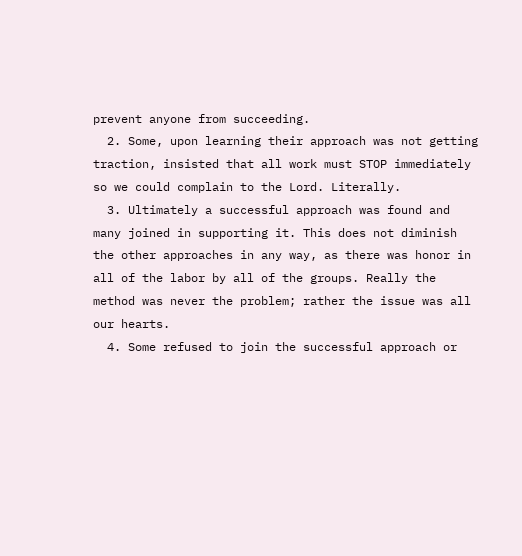prevent anyone from succeeding.
  2. Some, upon learning their approach was not getting traction, insisted that all work must STOP immediately so we could complain to the Lord. Literally.
  3. Ultimately a successful approach was found and many joined in supporting it. This does not diminish the other approaches in any way, as there was honor in all of the labor by all of the groups. Really the method was never the problem; rather the issue was all our hearts.
  4. Some refused to join the successful approach or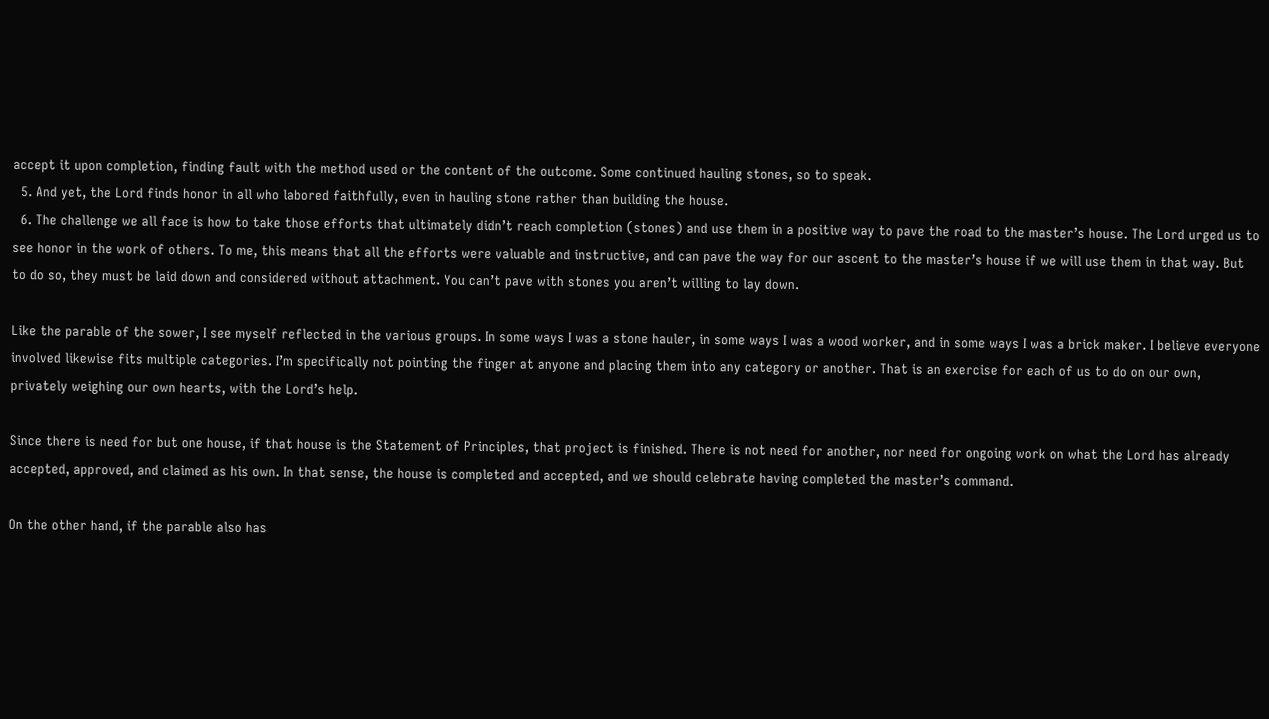accept it upon completion, finding fault with the method used or the content of the outcome. Some continued hauling stones, so to speak.
  5. And yet, the Lord finds honor in all who labored faithfully, even in hauling stone rather than building the house.
  6. The challenge we all face is how to take those efforts that ultimately didn’t reach completion (stones) and use them in a positive way to pave the road to the master’s house. The Lord urged us to see honor in the work of others. To me, this means that all the efforts were valuable and instructive, and can pave the way for our ascent to the master’s house if we will use them in that way. But to do so, they must be laid down and considered without attachment. You can’t pave with stones you aren’t willing to lay down.

Like the parable of the sower, I see myself reflected in the various groups. In some ways I was a stone hauler, in some ways I was a wood worker, and in some ways I was a brick maker. I believe everyone involved likewise fits multiple categories. I’m specifically not pointing the finger at anyone and placing them into any category or another. That is an exercise for each of us to do on our own, privately weighing our own hearts, with the Lord’s help.

Since there is need for but one house, if that house is the Statement of Principles, that project is finished. There is not need for another, nor need for ongoing work on what the Lord has already accepted, approved, and claimed as his own. In that sense, the house is completed and accepted, and we should celebrate having completed the master’s command.

On the other hand, if the parable also has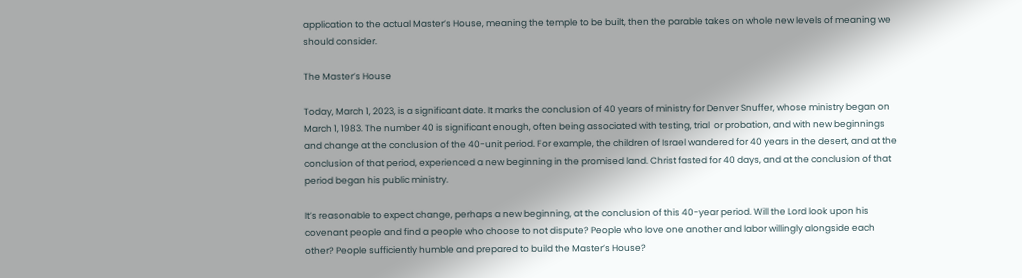application to the actual Master’s House, meaning the temple to be built, then the parable takes on whole new levels of meaning we should consider.

The Master’s House

Today, March 1, 2023, is a significant date. It marks the conclusion of 40 years of ministry for Denver Snuffer, whose ministry began on March 1, 1983. The number 40 is significant enough, often being associated with testing, trial  or probation, and with new beginnings and change at the conclusion of the 40-unit period. For example, the children of Israel wandered for 40 years in the desert, and at the conclusion of that period, experienced a new beginning in the promised land. Christ fasted for 40 days, and at the conclusion of that period began his public ministry.

It’s reasonable to expect change, perhaps a new beginning, at the conclusion of this 40-year period. Will the Lord look upon his covenant people and find a people who choose to not dispute? People who love one another and labor willingly alongside each other? People sufficiently humble and prepared to build the Master’s House?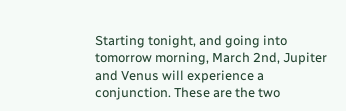Starting tonight, and going into tomorrow morning, March 2nd, Jupiter and Venus will experience a conjunction. These are the two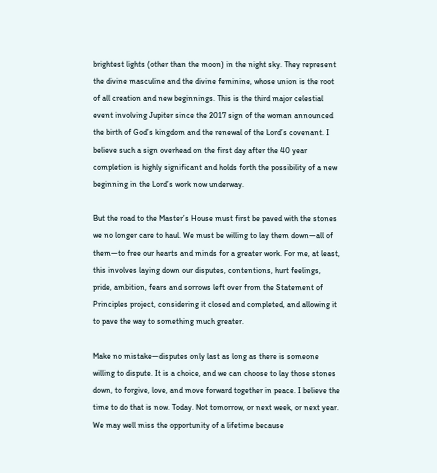brightest lights (other than the moon) in the night sky. They represent the divine masculine and the divine feminine, whose union is the root of all creation and new beginnings. This is the third major celestial event involving Jupiter since the 2017 sign of the woman announced the birth of God’s kingdom and the renewal of the Lord’s covenant. I believe such a sign overhead on the first day after the 40 year completion is highly significant and holds forth the possibility of a new beginning in the Lord’s work now underway.

But the road to the Master’s House must first be paved with the stones we no longer care to haul. We must be willing to lay them down—all of them—to free our hearts and minds for a greater work. For me, at least, this involves laying down our disputes, contentions, hurt feelings, pride, ambition, fears and sorrows left over from the Statement of Principles project, considering it closed and completed, and allowing it to pave the way to something much greater.

Make no mistake—disputes only last as long as there is someone willing to dispute. It is a choice, and we can choose to lay those stones down, to forgive, love, and move forward together in peace. I believe the time to do that is now. Today. Not tomorrow, or next week, or next year. We may well miss the opportunity of a lifetime because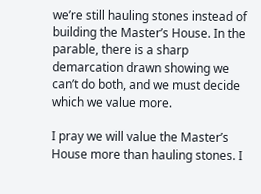we’re still hauling stones instead of building the Master’s House. In the parable, there is a sharp demarcation drawn showing we can’t do both, and we must decide which we value more.

I pray we will value the Master’s House more than hauling stones. I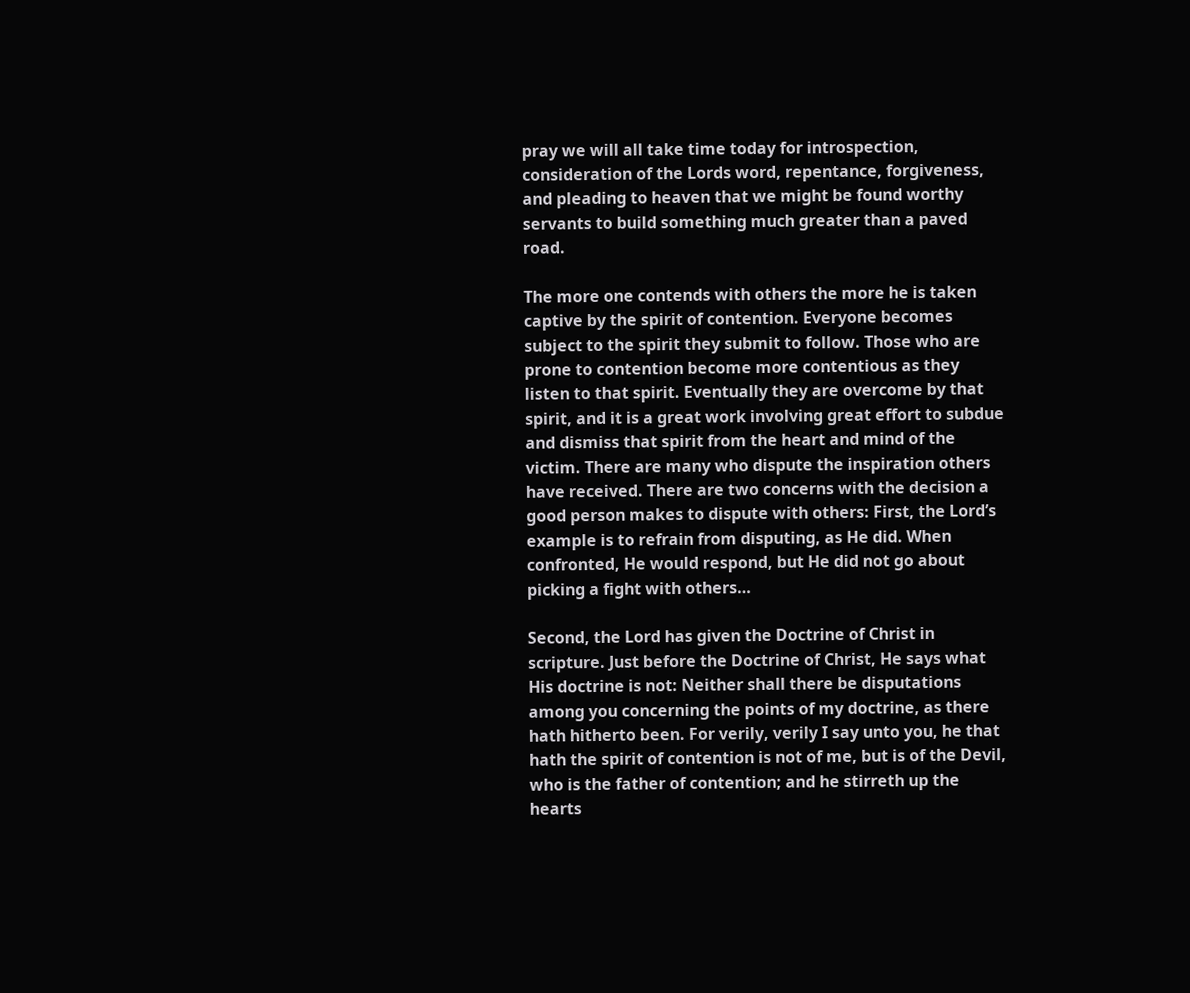pray we will all take time today for introspection, consideration of the Lords word, repentance, forgiveness, and pleading to heaven that we might be found worthy servants to build something much greater than a paved road.

The more one contends with others the more he is taken captive by the spirit of contention. Everyone becomes subject to the spirit they submit to follow. Those who are prone to contention become more contentious as they listen to that spirit. Eventually they are overcome by that spirit, and it is a great work involving great effort to subdue and dismiss that spirit from the heart and mind of the victim. There are many who dispute the inspiration others have received. There are two concerns with the decision a good person makes to dispute with others: First, the Lord’s example is to refrain from disputing, as He did. When confronted, He would respond, but He did not go about picking a fight with others…

Second, the Lord has given the Doctrine of Christ in scripture. Just before the Doctrine of Christ, He says what His doctrine is not: Neither shall there be disputations among you concerning the points of my doctrine, as there hath hitherto been. For verily, verily I say unto you, he that hath the spirit of contention is not of me, but is of the Devil, who is the father of contention; and he stirreth up the hearts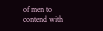of men to contend with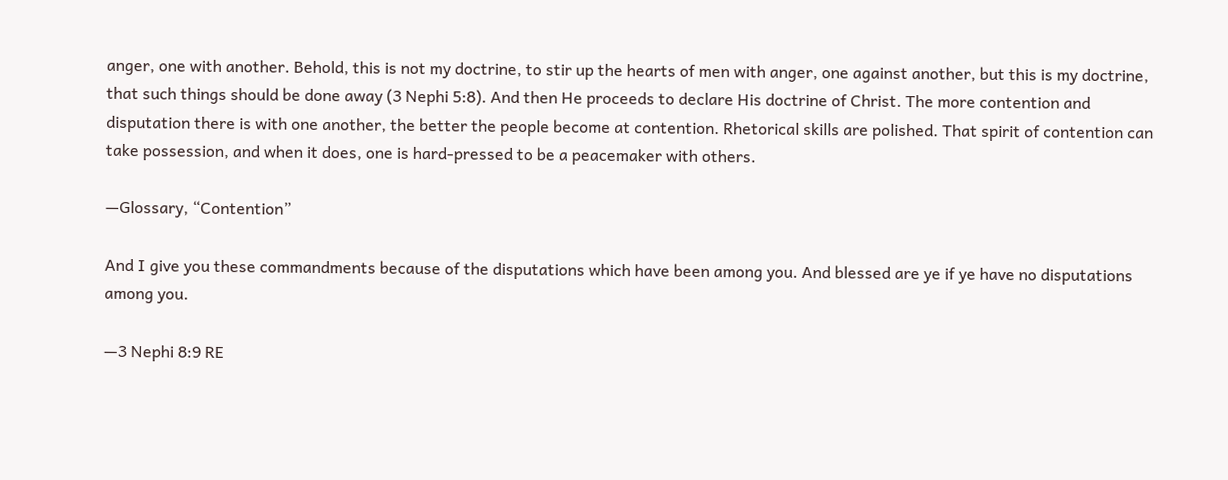anger, one with another. Behold, this is not my doctrine, to stir up the hearts of men with anger, one against another, but this is my doctrine, that such things should be done away (3 Nephi 5:8). And then He proceeds to declare His doctrine of Christ. The more contention and disputation there is with one another, the better the people become at contention. Rhetorical skills are polished. That spirit of contention can take possession, and when it does, one is hard-pressed to be a peacemaker with others.

—Glossary, “Contention”

And I give you these commandments because of the disputations which have been among you. And blessed are ye if ye have no disputations among you.

—3 Nephi 8:9 RE